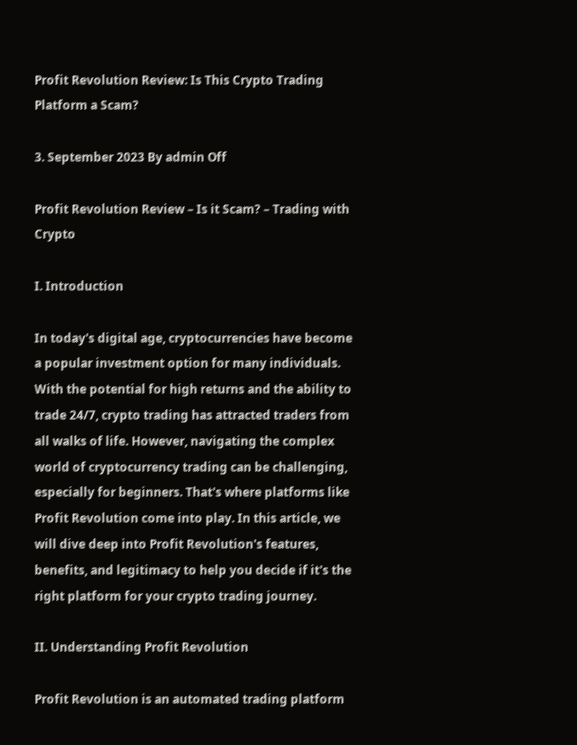Profit Revolution Review: Is This Crypto Trading Platform a Scam?

3. September 2023 By admin Off

Profit Revolution Review – Is it Scam? – Trading with Crypto

I. Introduction

In today's digital age, cryptocurrencies have become a popular investment option for many individuals. With the potential for high returns and the ability to trade 24/7, crypto trading has attracted traders from all walks of life. However, navigating the complex world of cryptocurrency trading can be challenging, especially for beginners. That's where platforms like Profit Revolution come into play. In this article, we will dive deep into Profit Revolution's features, benefits, and legitimacy to help you decide if it's the right platform for your crypto trading journey.

II. Understanding Profit Revolution

Profit Revolution is an automated trading platform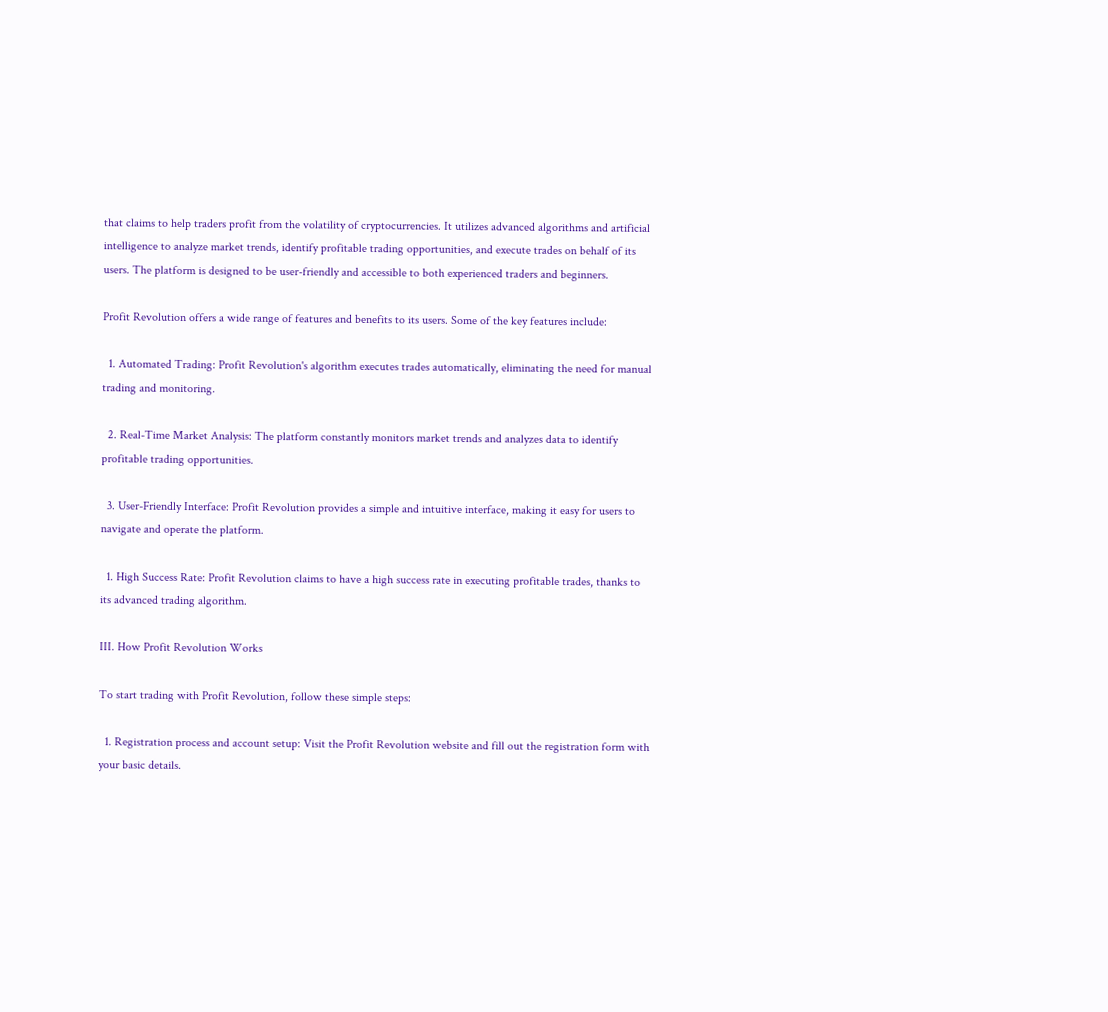that claims to help traders profit from the volatility of cryptocurrencies. It utilizes advanced algorithms and artificial intelligence to analyze market trends, identify profitable trading opportunities, and execute trades on behalf of its users. The platform is designed to be user-friendly and accessible to both experienced traders and beginners.

Profit Revolution offers a wide range of features and benefits to its users. Some of the key features include:

  1. Automated Trading: Profit Revolution's algorithm executes trades automatically, eliminating the need for manual trading and monitoring.

  2. Real-Time Market Analysis: The platform constantly monitors market trends and analyzes data to identify profitable trading opportunities.

  3. User-Friendly Interface: Profit Revolution provides a simple and intuitive interface, making it easy for users to navigate and operate the platform.

  1. High Success Rate: Profit Revolution claims to have a high success rate in executing profitable trades, thanks to its advanced trading algorithm.

III. How Profit Revolution Works

To start trading with Profit Revolution, follow these simple steps:

  1. Registration process and account setup: Visit the Profit Revolution website and fill out the registration form with your basic details.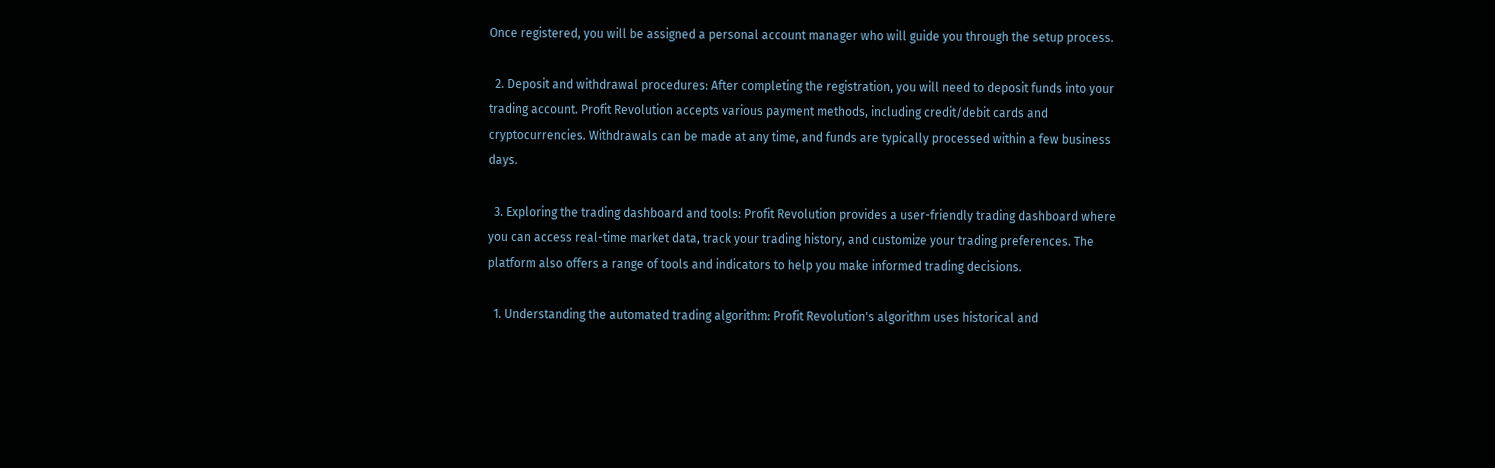Once registered, you will be assigned a personal account manager who will guide you through the setup process.

  2. Deposit and withdrawal procedures: After completing the registration, you will need to deposit funds into your trading account. Profit Revolution accepts various payment methods, including credit/debit cards and cryptocurrencies. Withdrawals can be made at any time, and funds are typically processed within a few business days.

  3. Exploring the trading dashboard and tools: Profit Revolution provides a user-friendly trading dashboard where you can access real-time market data, track your trading history, and customize your trading preferences. The platform also offers a range of tools and indicators to help you make informed trading decisions.

  1. Understanding the automated trading algorithm: Profit Revolution's algorithm uses historical and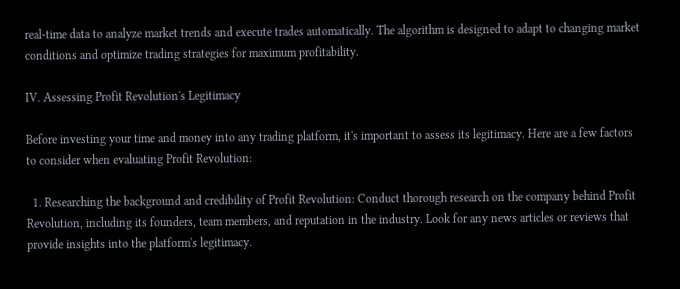real-time data to analyze market trends and execute trades automatically. The algorithm is designed to adapt to changing market conditions and optimize trading strategies for maximum profitability.

IV. Assessing Profit Revolution's Legitimacy

Before investing your time and money into any trading platform, it's important to assess its legitimacy. Here are a few factors to consider when evaluating Profit Revolution:

  1. Researching the background and credibility of Profit Revolution: Conduct thorough research on the company behind Profit Revolution, including its founders, team members, and reputation in the industry. Look for any news articles or reviews that provide insights into the platform's legitimacy.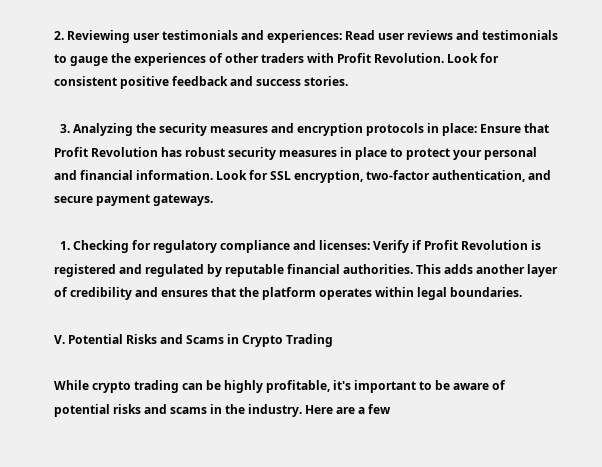2. Reviewing user testimonials and experiences: Read user reviews and testimonials to gauge the experiences of other traders with Profit Revolution. Look for consistent positive feedback and success stories.

  3. Analyzing the security measures and encryption protocols in place: Ensure that Profit Revolution has robust security measures in place to protect your personal and financial information. Look for SSL encryption, two-factor authentication, and secure payment gateways.

  1. Checking for regulatory compliance and licenses: Verify if Profit Revolution is registered and regulated by reputable financial authorities. This adds another layer of credibility and ensures that the platform operates within legal boundaries.

V. Potential Risks and Scams in Crypto Trading

While crypto trading can be highly profitable, it's important to be aware of potential risks and scams in the industry. Here are a few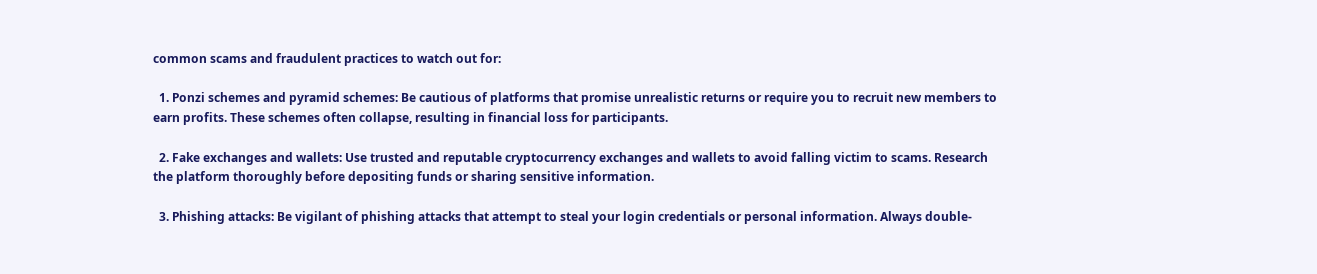common scams and fraudulent practices to watch out for:

  1. Ponzi schemes and pyramid schemes: Be cautious of platforms that promise unrealistic returns or require you to recruit new members to earn profits. These schemes often collapse, resulting in financial loss for participants.

  2. Fake exchanges and wallets: Use trusted and reputable cryptocurrency exchanges and wallets to avoid falling victim to scams. Research the platform thoroughly before depositing funds or sharing sensitive information.

  3. Phishing attacks: Be vigilant of phishing attacks that attempt to steal your login credentials or personal information. Always double-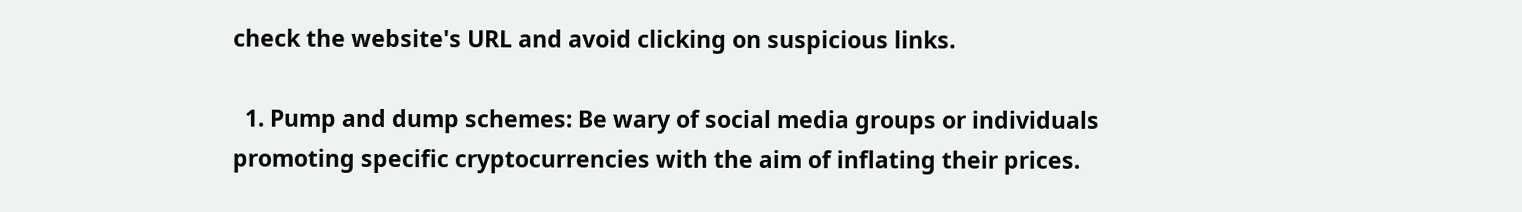check the website's URL and avoid clicking on suspicious links.

  1. Pump and dump schemes: Be wary of social media groups or individuals promoting specific cryptocurrencies with the aim of inflating their prices.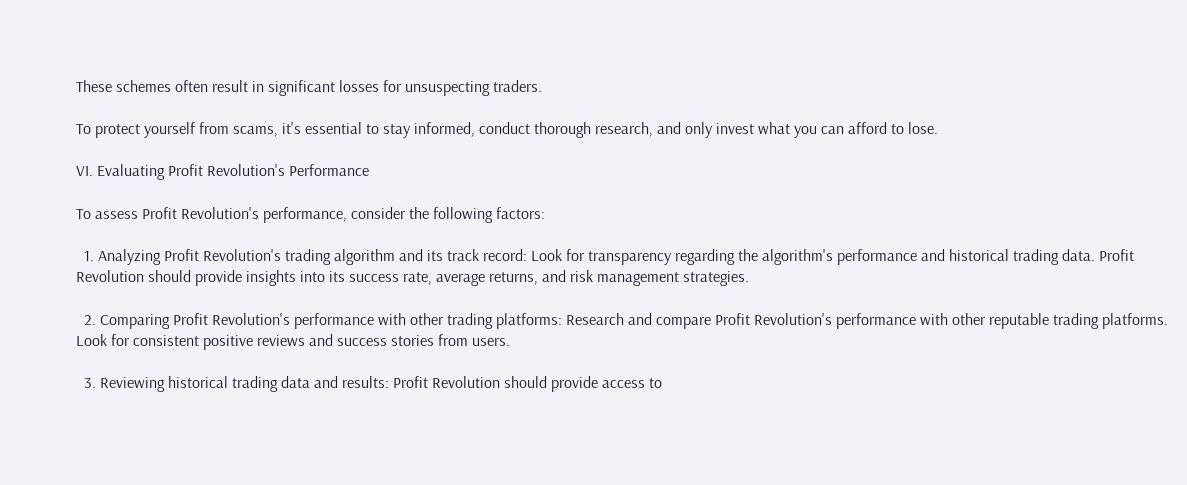These schemes often result in significant losses for unsuspecting traders.

To protect yourself from scams, it's essential to stay informed, conduct thorough research, and only invest what you can afford to lose.

VI. Evaluating Profit Revolution's Performance

To assess Profit Revolution's performance, consider the following factors:

  1. Analyzing Profit Revolution's trading algorithm and its track record: Look for transparency regarding the algorithm's performance and historical trading data. Profit Revolution should provide insights into its success rate, average returns, and risk management strategies.

  2. Comparing Profit Revolution's performance with other trading platforms: Research and compare Profit Revolution's performance with other reputable trading platforms. Look for consistent positive reviews and success stories from users.

  3. Reviewing historical trading data and results: Profit Revolution should provide access to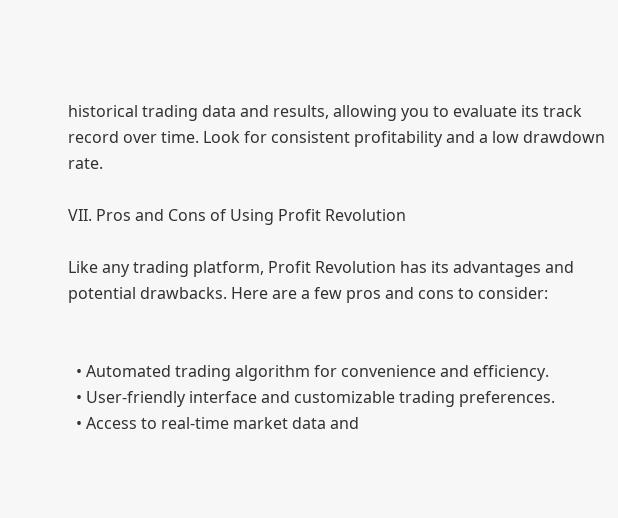historical trading data and results, allowing you to evaluate its track record over time. Look for consistent profitability and a low drawdown rate.

VII. Pros and Cons of Using Profit Revolution

Like any trading platform, Profit Revolution has its advantages and potential drawbacks. Here are a few pros and cons to consider:


  • Automated trading algorithm for convenience and efficiency.
  • User-friendly interface and customizable trading preferences.
  • Access to real-time market data and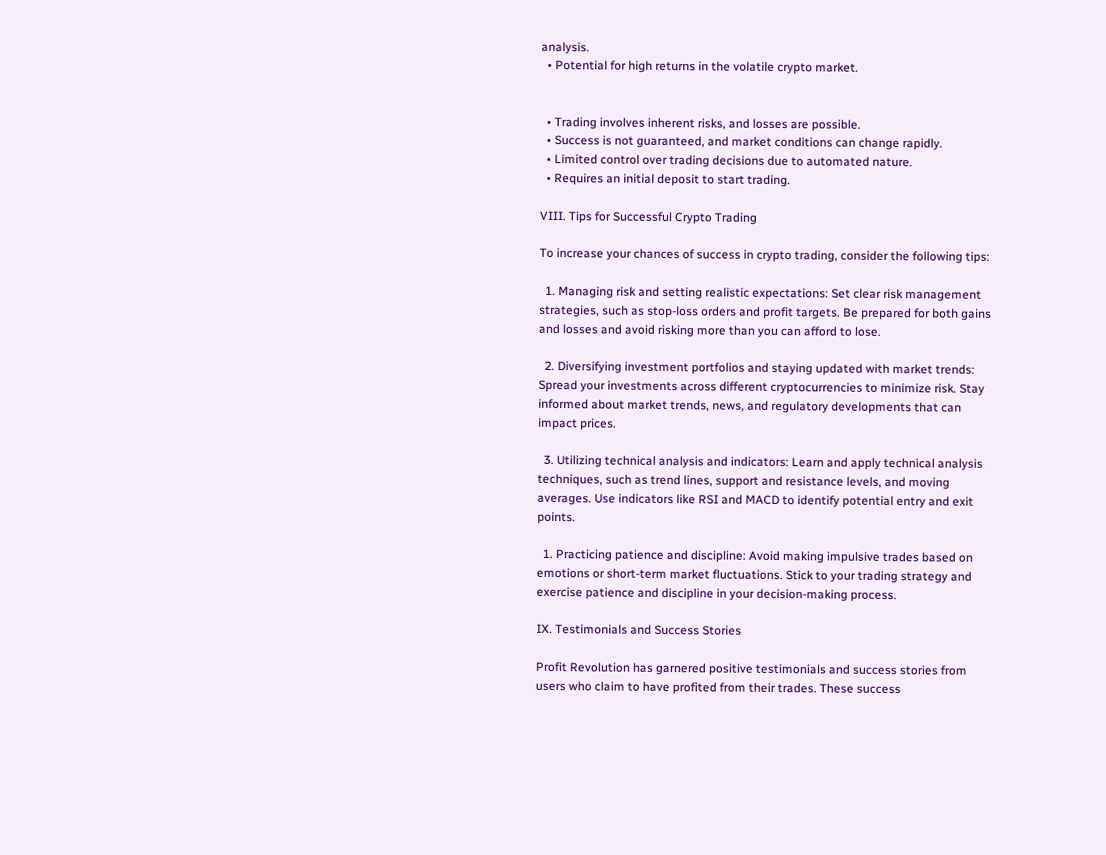analysis.
  • Potential for high returns in the volatile crypto market.


  • Trading involves inherent risks, and losses are possible.
  • Success is not guaranteed, and market conditions can change rapidly.
  • Limited control over trading decisions due to automated nature.
  • Requires an initial deposit to start trading.

VIII. Tips for Successful Crypto Trading

To increase your chances of success in crypto trading, consider the following tips:

  1. Managing risk and setting realistic expectations: Set clear risk management strategies, such as stop-loss orders and profit targets. Be prepared for both gains and losses and avoid risking more than you can afford to lose.

  2. Diversifying investment portfolios and staying updated with market trends: Spread your investments across different cryptocurrencies to minimize risk. Stay informed about market trends, news, and regulatory developments that can impact prices.

  3. Utilizing technical analysis and indicators: Learn and apply technical analysis techniques, such as trend lines, support and resistance levels, and moving averages. Use indicators like RSI and MACD to identify potential entry and exit points.

  1. Practicing patience and discipline: Avoid making impulsive trades based on emotions or short-term market fluctuations. Stick to your trading strategy and exercise patience and discipline in your decision-making process.

IX. Testimonials and Success Stories

Profit Revolution has garnered positive testimonials and success stories from users who claim to have profited from their trades. These success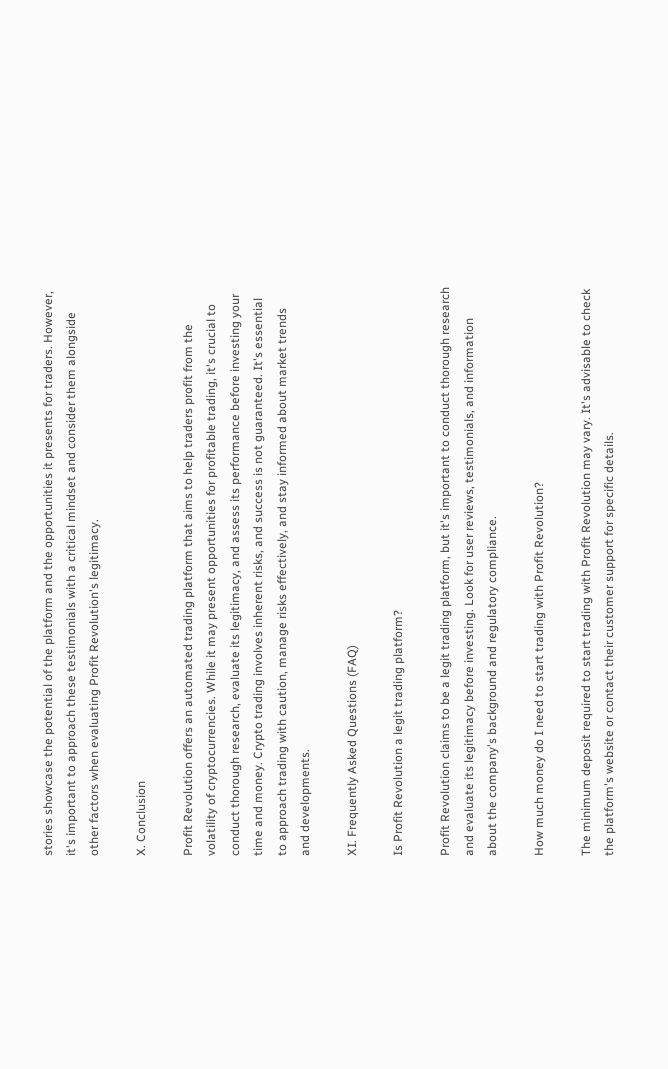stories showcase the potential of the platform and the opportunities it presents for traders. However, it's important to approach these testimonials with a critical mindset and consider them alongside other factors when evaluating Profit Revolution's legitimacy.

X. Conclusion

Profit Revolution offers an automated trading platform that aims to help traders profit from the volatility of cryptocurrencies. While it may present opportunities for profitable trading, it's crucial to conduct thorough research, evaluate its legitimacy, and assess its performance before investing your time and money. Crypto trading involves inherent risks, and success is not guaranteed. It's essential to approach trading with caution, manage risks effectively, and stay informed about market trends and developments.

XI. Frequently Asked Questions (FAQ)

Is Profit Revolution a legit trading platform?

Profit Revolution claims to be a legit trading platform, but it's important to conduct thorough research and evaluate its legitimacy before investing. Look for user reviews, testimonials, and information about the company's background and regulatory compliance.

How much money do I need to start trading with Profit Revolution?

The minimum deposit required to start trading with Profit Revolution may vary. It's advisable to check the platform's website or contact their customer support for specific details.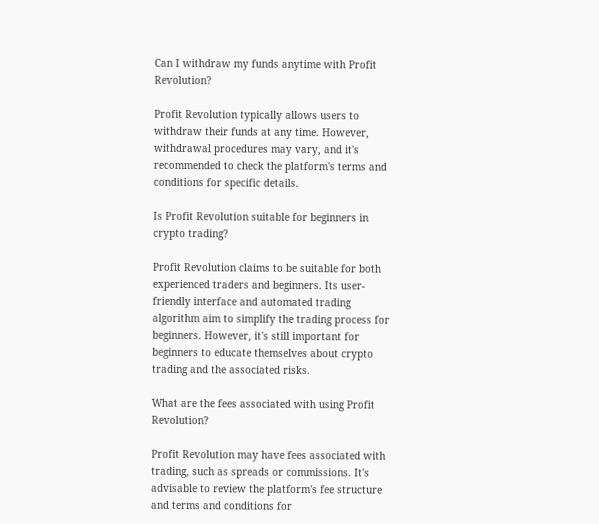Can I withdraw my funds anytime with Profit Revolution?

Profit Revolution typically allows users to withdraw their funds at any time. However, withdrawal procedures may vary, and it's recommended to check the platform's terms and conditions for specific details.

Is Profit Revolution suitable for beginners in crypto trading?

Profit Revolution claims to be suitable for both experienced traders and beginners. Its user-friendly interface and automated trading algorithm aim to simplify the trading process for beginners. However, it's still important for beginners to educate themselves about crypto trading and the associated risks.

What are the fees associated with using Profit Revolution?

Profit Revolution may have fees associated with trading, such as spreads or commissions. It's advisable to review the platform's fee structure and terms and conditions for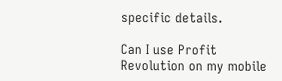specific details.

Can I use Profit Revolution on my mobile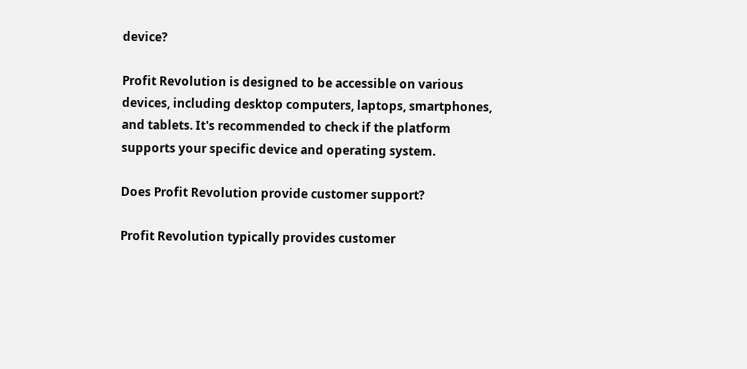device?

Profit Revolution is designed to be accessible on various devices, including desktop computers, laptops, smartphones, and tablets. It's recommended to check if the platform supports your specific device and operating system.

Does Profit Revolution provide customer support?

Profit Revolution typically provides customer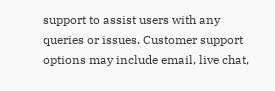support to assist users with any queries or issues. Customer support options may include email, live chat,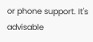or phone support. It's advisable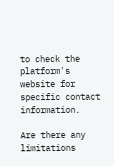to check the platform's website for specific contact information.

Are there any limitations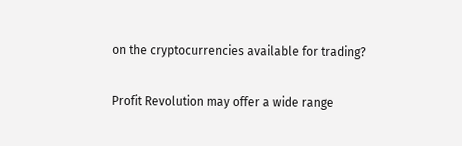on the cryptocurrencies available for trading?

Profit Revolution may offer a wide range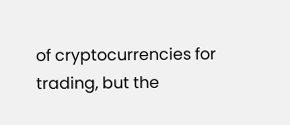of cryptocurrencies for trading, but the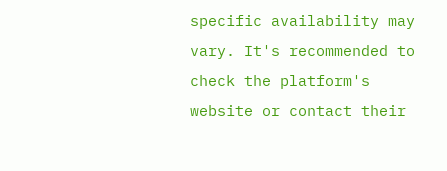specific availability may vary. It's recommended to check the platform's website or contact their